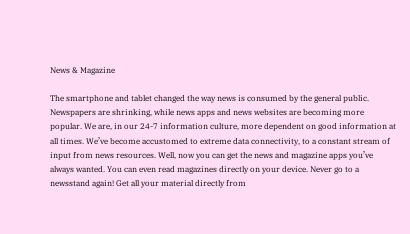News & Magazine

The smartphone and tablet changed the way news is consumed by the general public. Newspapers are shrinking, while news apps and news websites are becoming more popular. We are, in our 24-7 information culture, more dependent on good information at all times. We’ve become accustomed to extreme data connectivity, to a constant stream of input from news resources. Well, now you can get the news and magazine apps you’ve always wanted. You can even read magazines directly on your device. Never go to a newsstand again! Get all your material directly from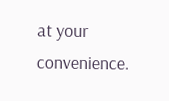at your convenience.